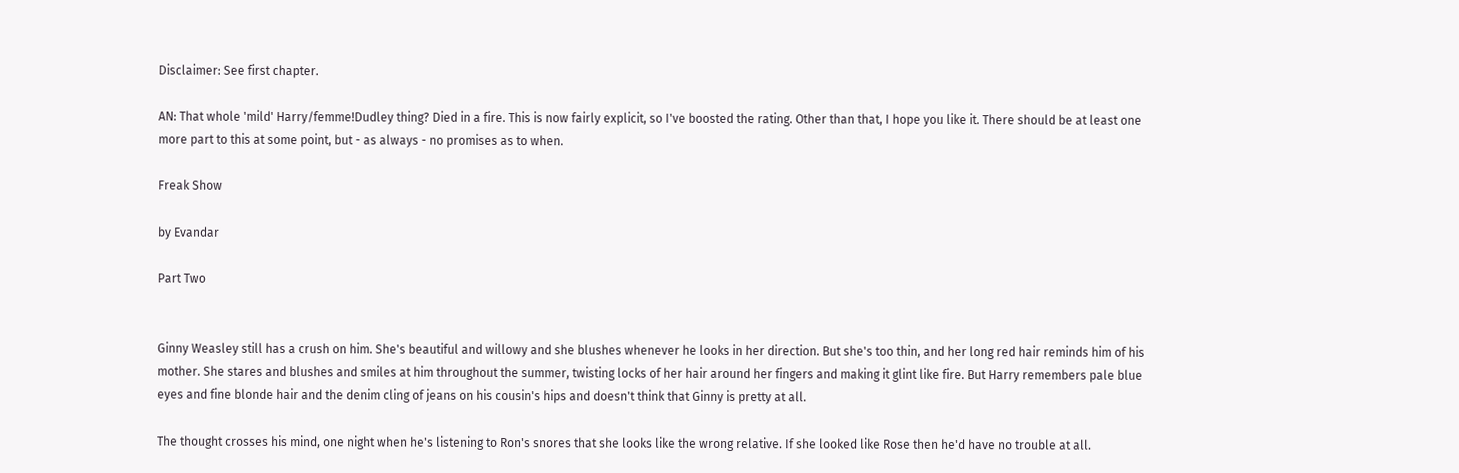Disclaimer: See first chapter.

AN: That whole 'mild' Harry/femme!Dudley thing? Died in a fire. This is now fairly explicit, so I've boosted the rating. Other than that, I hope you like it. There should be at least one more part to this at some point, but - as always - no promises as to when.

Freak Show

by Evandar

Part Two


Ginny Weasley still has a crush on him. She's beautiful and willowy and she blushes whenever he looks in her direction. But she's too thin, and her long red hair reminds him of his mother. She stares and blushes and smiles at him throughout the summer, twisting locks of her hair around her fingers and making it glint like fire. But Harry remembers pale blue eyes and fine blonde hair and the denim cling of jeans on his cousin's hips and doesn't think that Ginny is pretty at all.

The thought crosses his mind, one night when he's listening to Ron's snores that she looks like the wrong relative. If she looked like Rose then he'd have no trouble at all.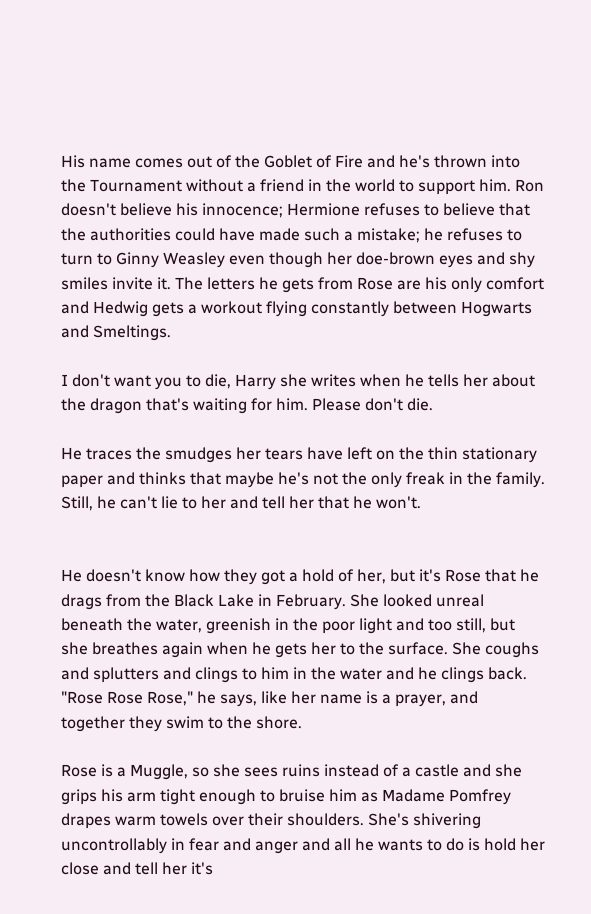His name comes out of the Goblet of Fire and he's thrown into the Tournament without a friend in the world to support him. Ron doesn't believe his innocence; Hermione refuses to believe that the authorities could have made such a mistake; he refuses to turn to Ginny Weasley even though her doe-brown eyes and shy smiles invite it. The letters he gets from Rose are his only comfort and Hedwig gets a workout flying constantly between Hogwarts and Smeltings.

I don't want you to die, Harry she writes when he tells her about the dragon that's waiting for him. Please don't die.

He traces the smudges her tears have left on the thin stationary paper and thinks that maybe he's not the only freak in the family. Still, he can't lie to her and tell her that he won't.


He doesn't know how they got a hold of her, but it's Rose that he drags from the Black Lake in February. She looked unreal beneath the water, greenish in the poor light and too still, but she breathes again when he gets her to the surface. She coughs and splutters and clings to him in the water and he clings back. "Rose Rose Rose," he says, like her name is a prayer, and together they swim to the shore.

Rose is a Muggle, so she sees ruins instead of a castle and she grips his arm tight enough to bruise him as Madame Pomfrey drapes warm towels over their shoulders. She's shivering uncontrollably in fear and anger and all he wants to do is hold her close and tell her it's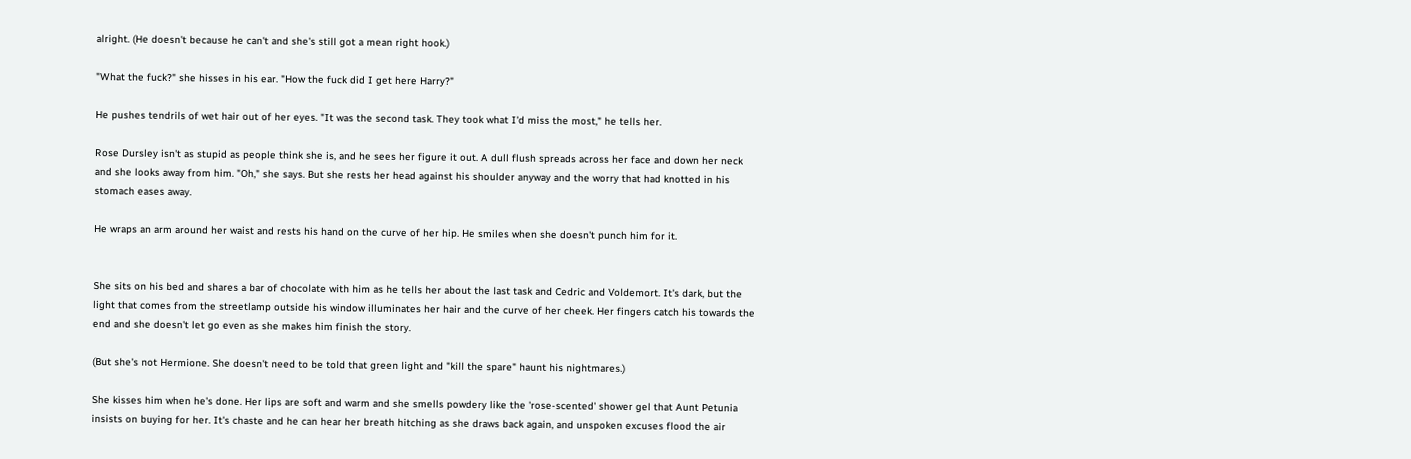alright. (He doesn't because he can't and she's still got a mean right hook.)

"What the fuck?" she hisses in his ear. "How the fuck did I get here Harry?"

He pushes tendrils of wet hair out of her eyes. "It was the second task. They took what I'd miss the most," he tells her.

Rose Dursley isn't as stupid as people think she is, and he sees her figure it out. A dull flush spreads across her face and down her neck and she looks away from him. "Oh," she says. But she rests her head against his shoulder anyway and the worry that had knotted in his stomach eases away.

He wraps an arm around her waist and rests his hand on the curve of her hip. He smiles when she doesn't punch him for it.


She sits on his bed and shares a bar of chocolate with him as he tells her about the last task and Cedric and Voldemort. It's dark, but the light that comes from the streetlamp outside his window illuminates her hair and the curve of her cheek. Her fingers catch his towards the end and she doesn't let go even as she makes him finish the story.

(But she's not Hermione. She doesn't need to be told that green light and "kill the spare" haunt his nightmares.)

She kisses him when he's done. Her lips are soft and warm and she smells powdery like the 'rose-scented' shower gel that Aunt Petunia insists on buying for her. It's chaste and he can hear her breath hitching as she draws back again, and unspoken excuses flood the air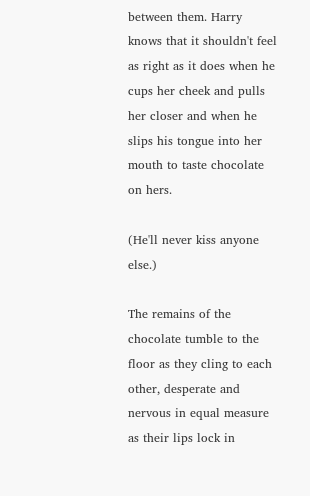between them. Harry knows that it shouldn't feel as right as it does when he cups her cheek and pulls her closer and when he slips his tongue into her mouth to taste chocolate on hers.

(He'll never kiss anyone else.)

The remains of the chocolate tumble to the floor as they cling to each other, desperate and nervous in equal measure as their lips lock in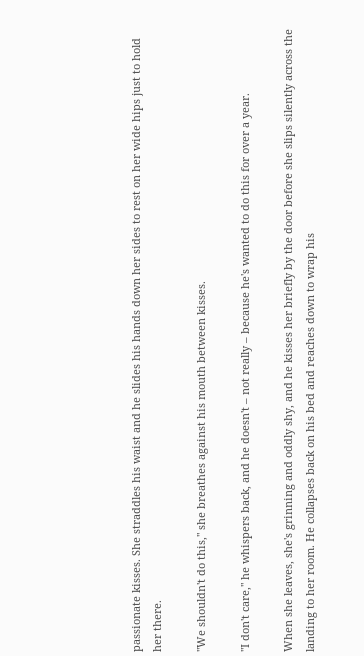passionate kisses. She straddles his waist and he slides his hands down her sides to rest on her wide hips just to hold her there.

"We shouldn't do this," she breathes against his mouth between kisses.

"I don't care," he whispers back, and he doesn't – not really – because he's wanted to do this for over a year.

When she leaves, she's grinning and oddly shy, and he kisses her briefly by the door before she slips silently across the landing to her room. He collapses back on his bed and reaches down to wrap his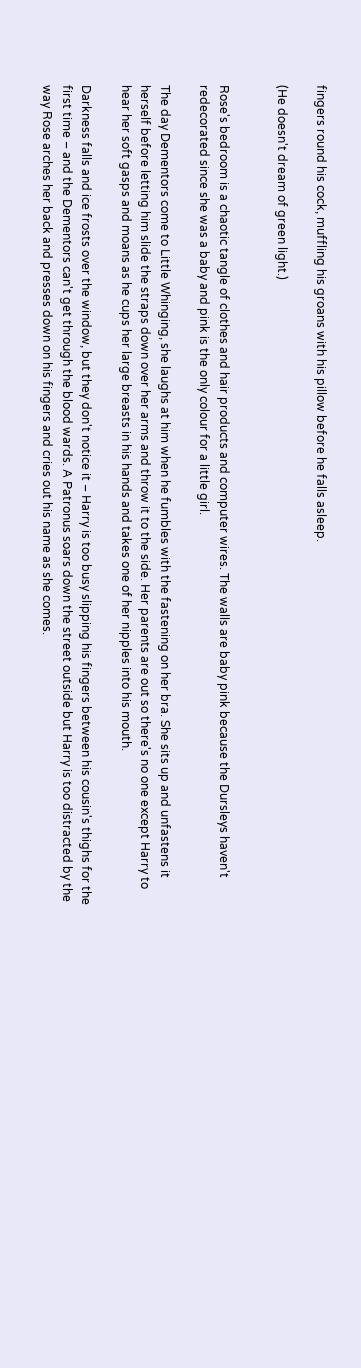fingers round his cock, muffling his groans with his pillow before he falls asleep.

(He doesn't dream of green light.)


Rose's bedroom is a chaotic tangle of clothes and hair products and computer wires. The walls are baby pink because the Dursleys haven't redecorated since she was a baby and pink is the only colour for a little girl.

The day Dementors come to Little Whinging, she laughs at him when he fumbles with the fastening on her bra. She sits up and unfastens it herself before letting him slide the straps down over her arms and throw it to the side. Her parents are out so there's no one except Harry to hear her soft gasps and moans as he cups her large breasts in his hands and takes one of her nipples into his mouth.

Darkness falls and ice frosts over the window, but they don't notice it – Harry is too busy slipping his fingers between his cousin's thighs for the first time – and the Dementors can't get through the blood wards. A Patronus soars down the street outside but Harry is too distracted by the way Rose arches her back and presses down on his fingers and cries out his name as she comes.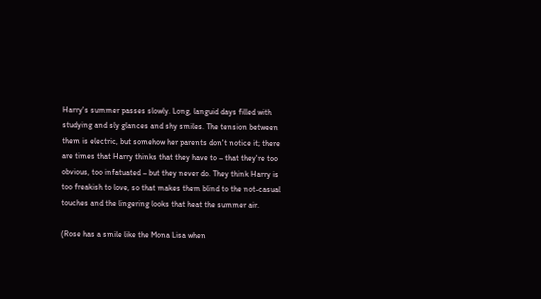Harry's summer passes slowly. Long, languid days filled with studying and sly glances and shy smiles. The tension between them is electric, but somehow her parents don't notice it; there are times that Harry thinks that they have to – that they're too obvious, too infatuated – but they never do. They think Harry is too freakish to love, so that makes them blind to the not-casual touches and the lingering looks that heat the summer air.

(Rose has a smile like the Mona Lisa when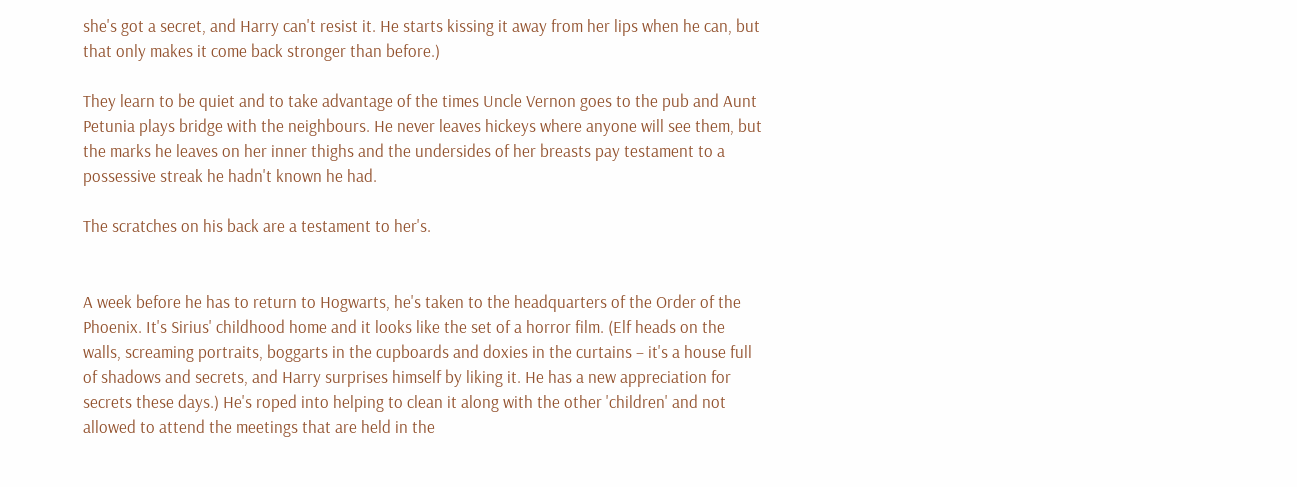she's got a secret, and Harry can't resist it. He starts kissing it away from her lips when he can, but that only makes it come back stronger than before.)

They learn to be quiet and to take advantage of the times Uncle Vernon goes to the pub and Aunt Petunia plays bridge with the neighbours. He never leaves hickeys where anyone will see them, but the marks he leaves on her inner thighs and the undersides of her breasts pay testament to a possessive streak he hadn't known he had.

The scratches on his back are a testament to her's.


A week before he has to return to Hogwarts, he's taken to the headquarters of the Order of the Phoenix. It's Sirius' childhood home and it looks like the set of a horror film. (Elf heads on the walls, screaming portraits, boggarts in the cupboards and doxies in the curtains – it's a house full of shadows and secrets, and Harry surprises himself by liking it. He has a new appreciation for secrets these days.) He's roped into helping to clean it along with the other 'children' and not allowed to attend the meetings that are held in the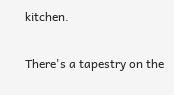kitchen.

There's a tapestry on the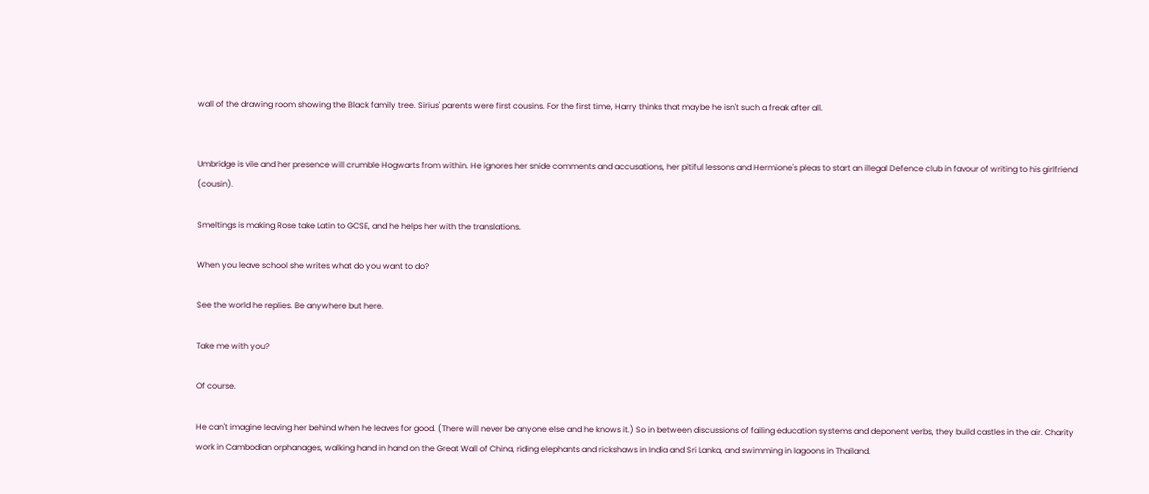wall of the drawing room showing the Black family tree. Sirius' parents were first cousins. For the first time, Harry thinks that maybe he isn't such a freak after all.


Umbridge is vile and her presence will crumble Hogwarts from within. He ignores her snide comments and accusations, her pitiful lessons and Hermione's pleas to start an illegal Defence club in favour of writing to his girlfriend (cousin).

Smeltings is making Rose take Latin to GCSE, and he helps her with the translations.

When you leave school she writes what do you want to do?

See the world he replies. Be anywhere but here.

Take me with you?

Of course.

He can't imagine leaving her behind when he leaves for good. (There will never be anyone else and he knows it.) So in between discussions of failing education systems and deponent verbs, they build castles in the air. Charity work in Cambodian orphanages, walking hand in hand on the Great Wall of China, riding elephants and rickshaws in India and Sri Lanka, and swimming in lagoons in Thailand.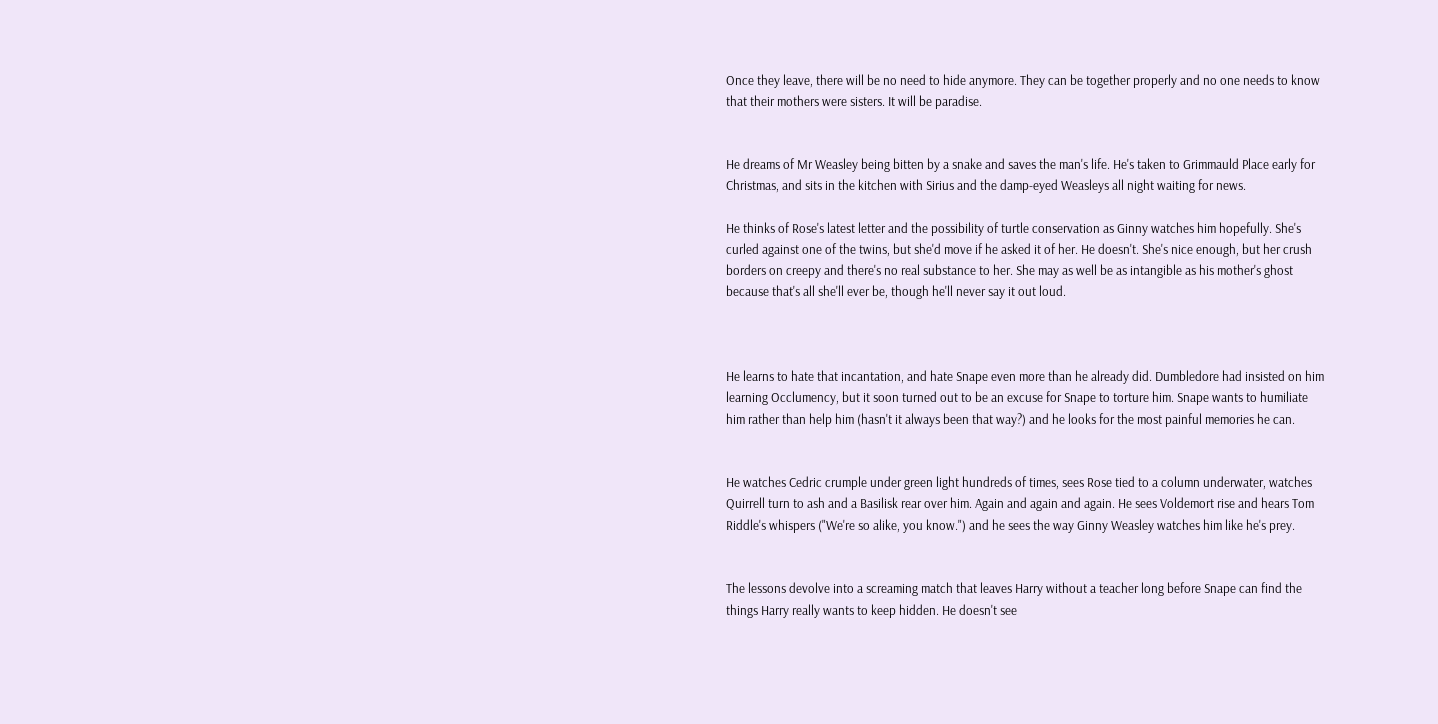Once they leave, there will be no need to hide anymore. They can be together properly and no one needs to know that their mothers were sisters. It will be paradise.


He dreams of Mr Weasley being bitten by a snake and saves the man's life. He's taken to Grimmauld Place early for Christmas, and sits in the kitchen with Sirius and the damp-eyed Weasleys all night waiting for news.

He thinks of Rose's latest letter and the possibility of turtle conservation as Ginny watches him hopefully. She's curled against one of the twins, but she'd move if he asked it of her. He doesn't. She's nice enough, but her crush borders on creepy and there's no real substance to her. She may as well be as intangible as his mother's ghost because that's all she'll ever be, though he'll never say it out loud.



He learns to hate that incantation, and hate Snape even more than he already did. Dumbledore had insisted on him learning Occlumency, but it soon turned out to be an excuse for Snape to torture him. Snape wants to humiliate him rather than help him (hasn't it always been that way?) and he looks for the most painful memories he can.


He watches Cedric crumple under green light hundreds of times, sees Rose tied to a column underwater, watches Quirrell turn to ash and a Basilisk rear over him. Again and again and again. He sees Voldemort rise and hears Tom Riddle's whispers ("We're so alike, you know.") and he sees the way Ginny Weasley watches him like he's prey.


The lessons devolve into a screaming match that leaves Harry without a teacher long before Snape can find the things Harry really wants to keep hidden. He doesn't see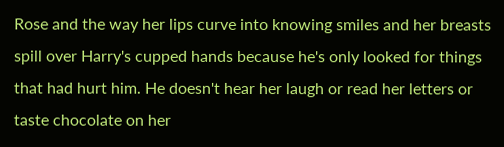Rose and the way her lips curve into knowing smiles and her breasts spill over Harry's cupped hands because he's only looked for things that had hurt him. He doesn't hear her laugh or read her letters or taste chocolate on her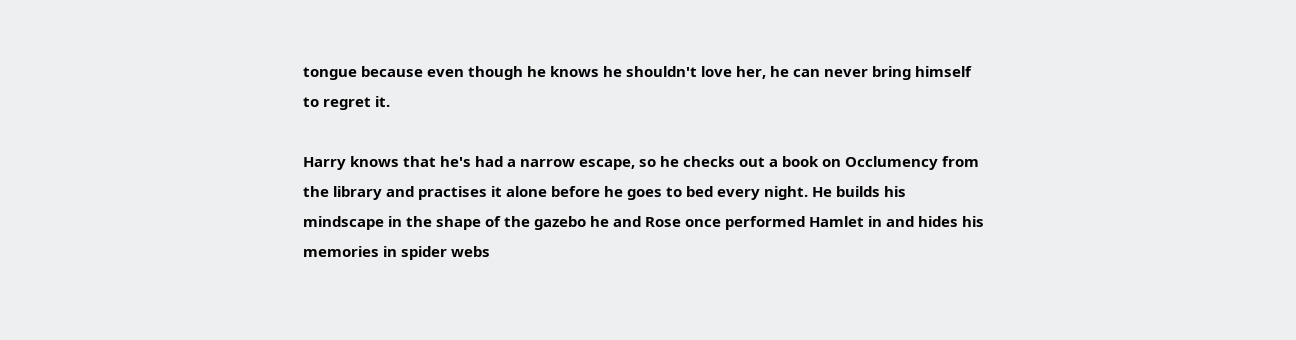tongue because even though he knows he shouldn't love her, he can never bring himself to regret it.

Harry knows that he's had a narrow escape, so he checks out a book on Occlumency from the library and practises it alone before he goes to bed every night. He builds his mindscape in the shape of the gazebo he and Rose once performed Hamlet in and hides his memories in spider webs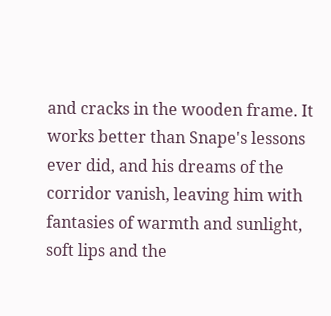and cracks in the wooden frame. It works better than Snape's lessons ever did, and his dreams of the corridor vanish, leaving him with fantasies of warmth and sunlight, soft lips and the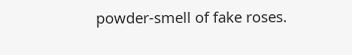powder-smell of fake roses.